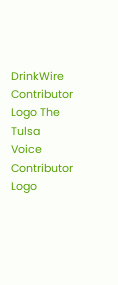DrinkWire Contributor Logo The Tulsa Voice Contributor Logo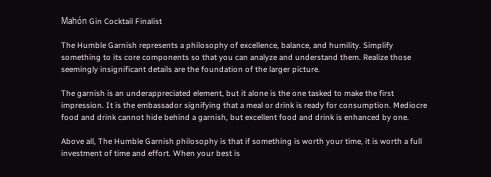Mahón Gin Cocktail Finalist

The Humble Garnish represents a philosophy of excellence, balance, and humility. Simplify something to its core components so that you can analyze and understand them. Realize those seemingly insignificant details are the foundation of the larger picture.

The garnish is an underappreciated element, but it alone is the one tasked to make the first impression. It is the embassador signifying that a meal or drink is ready for consumption. Mediocre food and drink cannot hide behind a garnish, but excellent food and drink is enhanced by one.

Above all, The Humble Garnish philosophy is that if something is worth your time, it is worth a full investment of time and effort. When your best is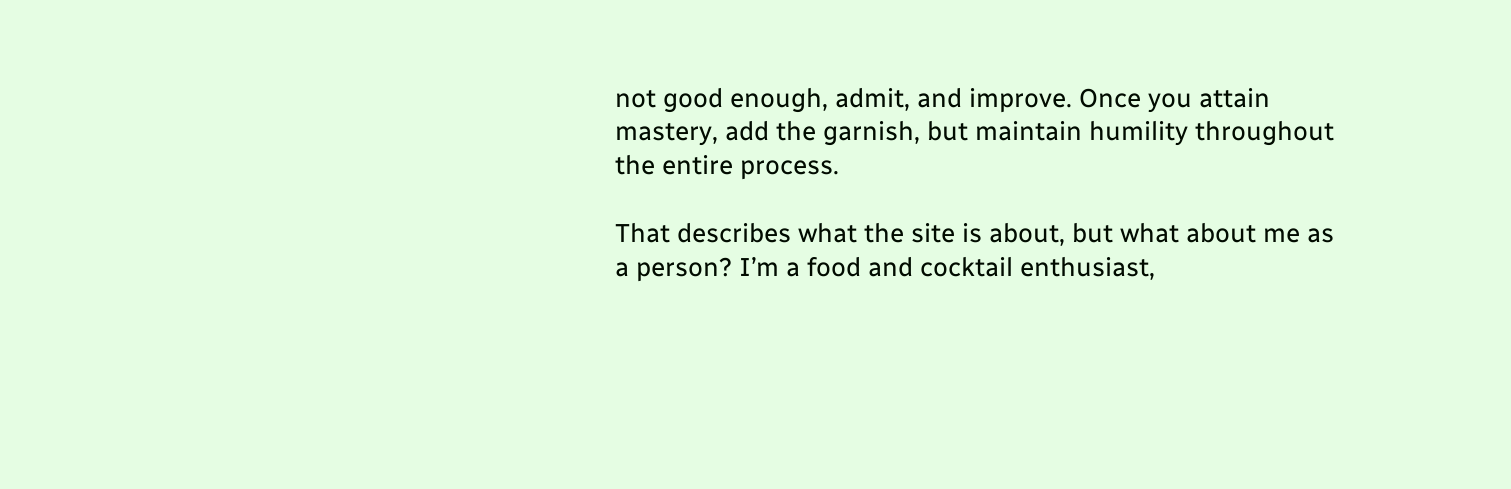not good enough, admit, and improve. Once you attain mastery, add the garnish, but maintain humility throughout the entire process.

That describes what the site is about, but what about me as a person? I’m a food and cocktail enthusiast,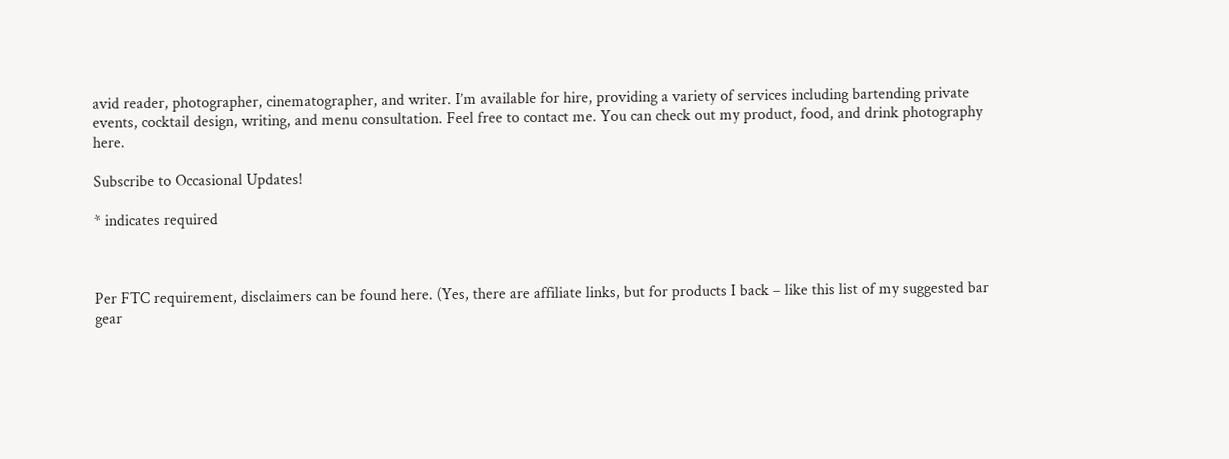avid reader, photographer, cinematographer, and writer. I’m available for hire, providing a variety of services including bartending private events, cocktail design, writing, and menu consultation. Feel free to contact me. You can check out my product, food, and drink photography here.

Subscribe to Occasional Updates!

* indicates required



Per FTC requirement, disclaimers can be found here. (Yes, there are affiliate links, but for products I back – like this list of my suggested bar gear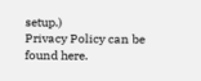setup.)
Privacy Policy can be found here.